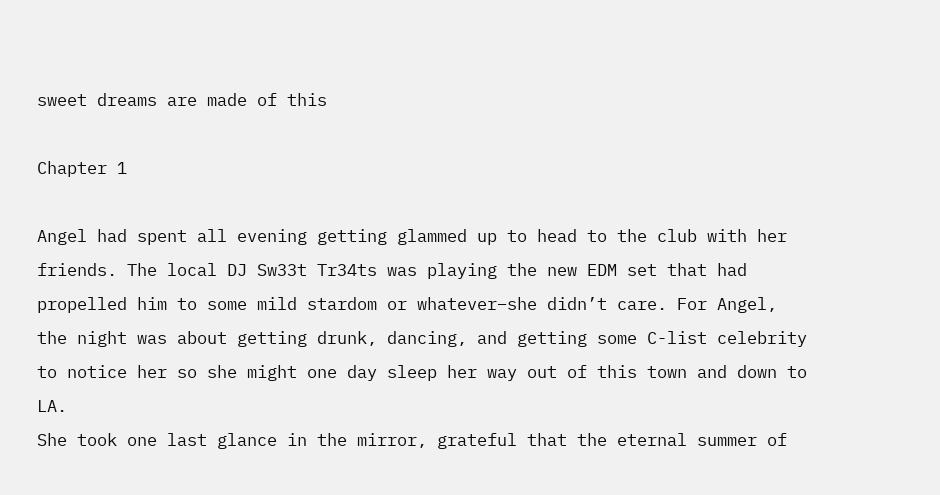sweet dreams are made of this

Chapter 1

Angel had spent all evening getting glammed up to head to the club with her friends. The local DJ Sw33t Tr34ts was playing the new EDM set that had propelled him to some mild stardom or whatever–she didn’t care. For Angel, the night was about getting drunk, dancing, and getting some C-list celebrity to notice her so she might one day sleep her way out of this town and down to LA.
She took one last glance in the mirror, grateful that the eternal summer of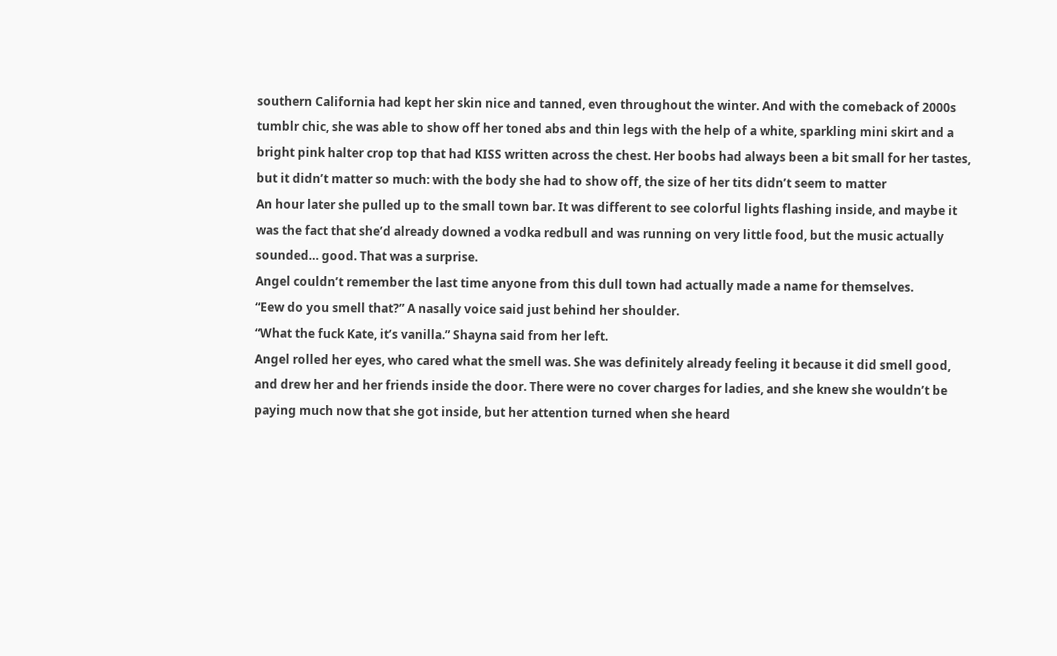southern California had kept her skin nice and tanned, even throughout the winter. And with the comeback of 2000s tumblr chic, she was able to show off her toned abs and thin legs with the help of a white, sparkling mini skirt and a bright pink halter crop top that had KISS written across the chest. Her boobs had always been a bit small for her tastes, but it didn’t matter so much: with the body she had to show off, the size of her tits didn’t seem to matter
An hour later she pulled up to the small town bar. It was different to see colorful lights flashing inside, and maybe it was the fact that she’d already downed a vodka redbull and was running on very little food, but the music actually sounded… good. That was a surprise.
Angel couldn’t remember the last time anyone from this dull town had actually made a name for themselves.
“Eew do you smell that?” A nasally voice said just behind her shoulder.
“What the fuck Kate, it’s vanilla.” Shayna said from her left.
Angel rolled her eyes, who cared what the smell was. She was definitely already feeling it because it did smell good, and drew her and her friends inside the door. There were no cover charges for ladies, and she knew she wouldn’t be paying much now that she got inside, but her attention turned when she heard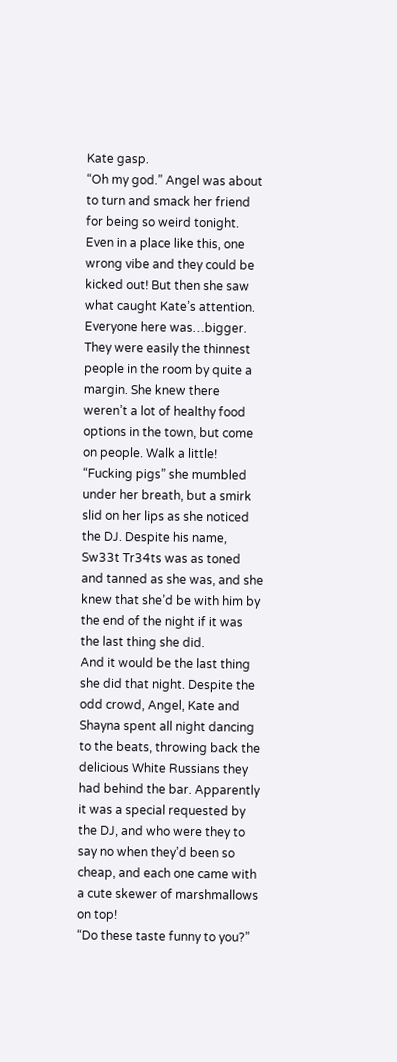Kate gasp.
“Oh my god.” Angel was about to turn and smack her friend for being so weird tonight. Even in a place like this, one wrong vibe and they could be kicked out! But then she saw what caught Kate’s attention.
Everyone here was…bigger. They were easily the thinnest people in the room by quite a margin. She knew there weren’t a lot of healthy food options in the town, but come on people. Walk a little! “Fucking pigs” she mumbled under her breath, but a smirk slid on her lips as she noticed the DJ. Despite his name, Sw33t Tr34ts was as toned and tanned as she was, and she knew that she’d be with him by the end of the night if it was the last thing she did.
And it would be the last thing she did that night. Despite the odd crowd, Angel, Kate and Shayna spent all night dancing to the beats, throwing back the delicious White Russians they had behind the bar. Apparently it was a special requested by the DJ, and who were they to say no when they’d been so cheap, and each one came with a cute skewer of marshmallows on top!
“Do these taste funny to you?”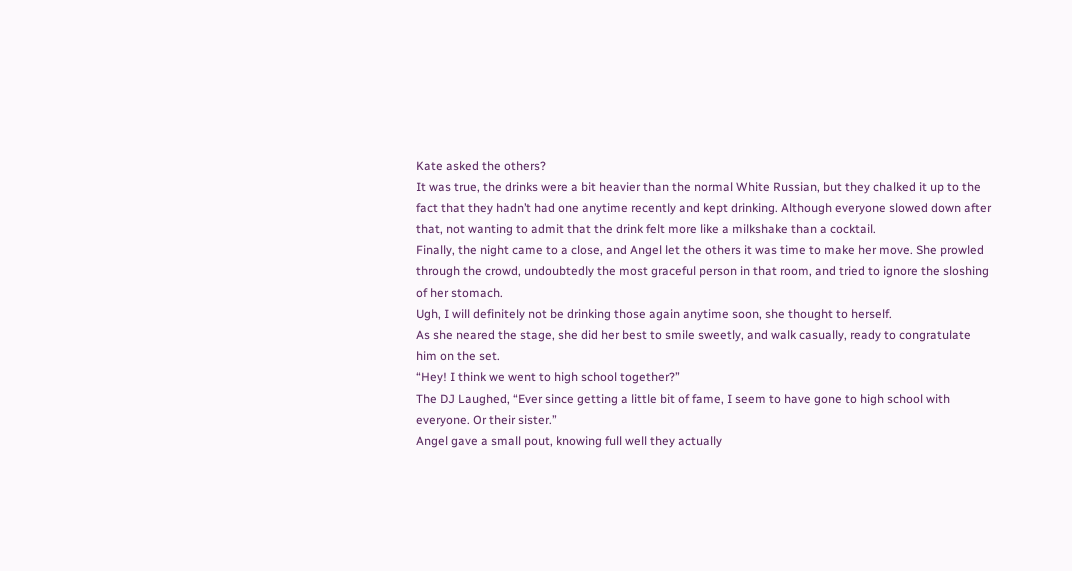Kate asked the others?
It was true, the drinks were a bit heavier than the normal White Russian, but they chalked it up to the fact that they hadn’t had one anytime recently and kept drinking. Although everyone slowed down after that, not wanting to admit that the drink felt more like a milkshake than a cocktail.
Finally, the night came to a close, and Angel let the others it was time to make her move. She prowled through the crowd, undoubtedly the most graceful person in that room, and tried to ignore the sloshing of her stomach.
Ugh, I will definitely not be drinking those again anytime soon, she thought to herself.
As she neared the stage, she did her best to smile sweetly, and walk casually, ready to congratulate him on the set.
“Hey! I think we went to high school together?”
The DJ Laughed, “Ever since getting a little bit of fame, I seem to have gone to high school with everyone. Or their sister.”
Angel gave a small pout, knowing full well they actually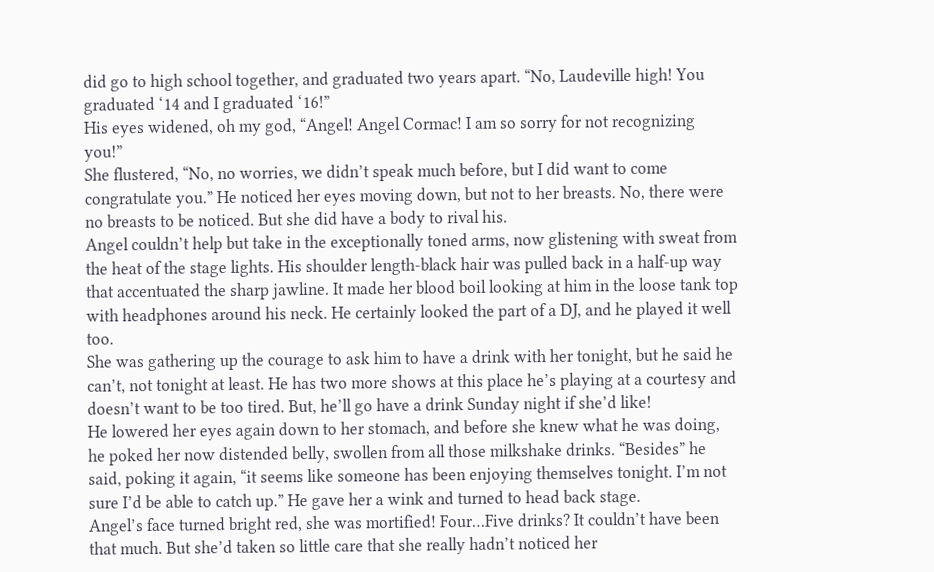did go to high school together, and graduated two years apart. “No, Laudeville high! You graduated ‘14 and I graduated ‘16!”
His eyes widened, oh my god, “Angel! Angel Cormac! I am so sorry for not recognizing you!”
She flustered, “No, no worries, we didn’t speak much before, but I did want to come congratulate you.” He noticed her eyes moving down, but not to her breasts. No, there were no breasts to be noticed. But she did have a body to rival his.
Angel couldn’t help but take in the exceptionally toned arms, now glistening with sweat from the heat of the stage lights. His shoulder length-black hair was pulled back in a half-up way that accentuated the sharp jawline. It made her blood boil looking at him in the loose tank top with headphones around his neck. He certainly looked the part of a DJ, and he played it well too.
She was gathering up the courage to ask him to have a drink with her tonight, but he said he can’t, not tonight at least. He has two more shows at this place he’s playing at a courtesy and doesn’t want to be too tired. But, he’ll go have a drink Sunday night if she’d like!
He lowered her eyes again down to her stomach, and before she knew what he was doing, he poked her now distended belly, swollen from all those milkshake drinks. “Besides” he said, poking it again, “it seems like someone has been enjoying themselves tonight. I’m not sure I’d be able to catch up.” He gave her a wink and turned to head back stage.
Angel’s face turned bright red, she was mortified! Four…Five drinks? It couldn’t have been that much. But she’d taken so little care that she really hadn’t noticed her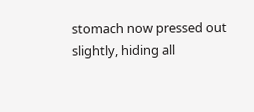stomach now pressed out slightly, hiding all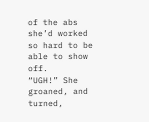of the abs she’d worked so hard to be able to show off.
“UGH!” She groaned, and turned,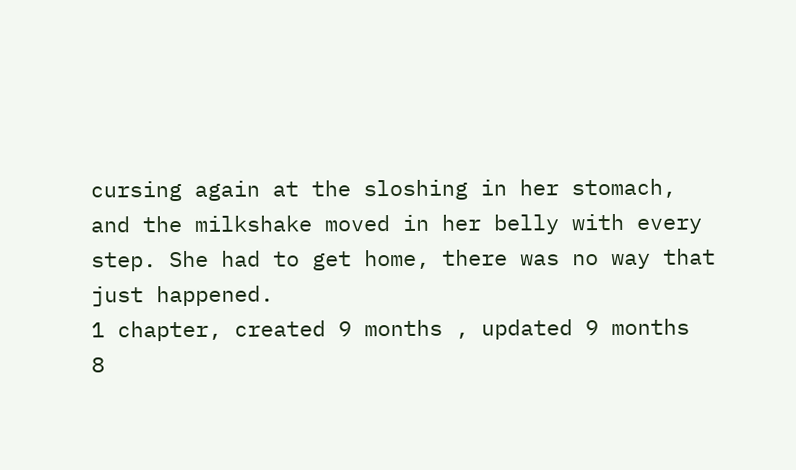cursing again at the sloshing in her stomach, and the milkshake moved in her belly with every step. She had to get home, there was no way that just happened.
1 chapter, created 9 months , updated 9 months
8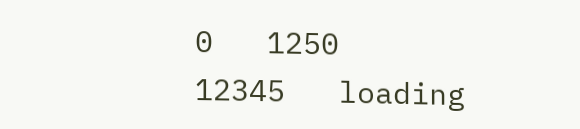0   1250
12345   loading